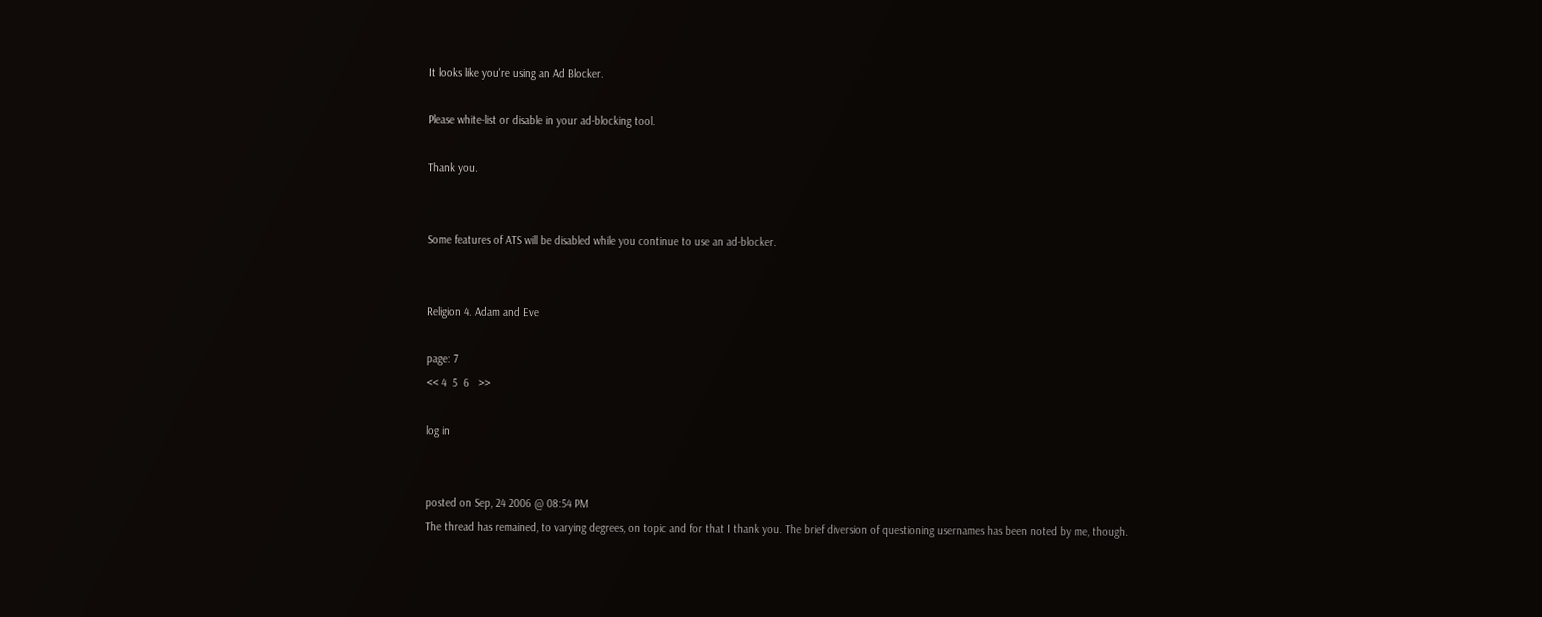It looks like you're using an Ad Blocker.

Please white-list or disable in your ad-blocking tool.

Thank you.


Some features of ATS will be disabled while you continue to use an ad-blocker.


Religion 4. Adam and Eve

page: 7
<< 4  5  6   >>

log in


posted on Sep, 24 2006 @ 08:54 PM
The thread has remained, to varying degrees, on topic and for that I thank you. The brief diversion of questioning usernames has been noted by me, though.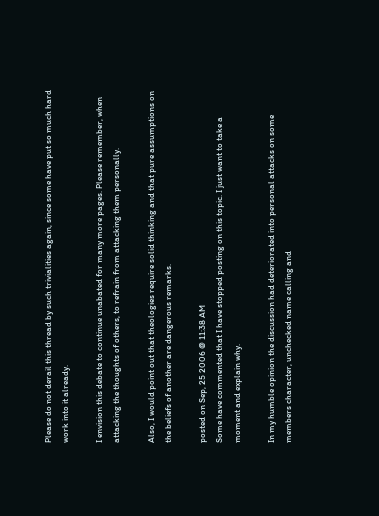Please do not derail this thread by such trivialities again, since some have put so much hard work into it already.

I envision this debate to continue unabated for many more pages. Please remember, when attacking the thoughts of others, to refrain from attacking them personally.

Also, I would point out that theologies require solid thinking and that pure assumptions on the beliefs of another are dangerous remarks.

posted on Sep, 25 2006 @ 11:38 AM
Some have commented that I have stopped posting on this topic. I just want to take a moment and explain why.

In my humble opinion the discussion had deteriorated into personal attacks on some members character, unchecked name calling and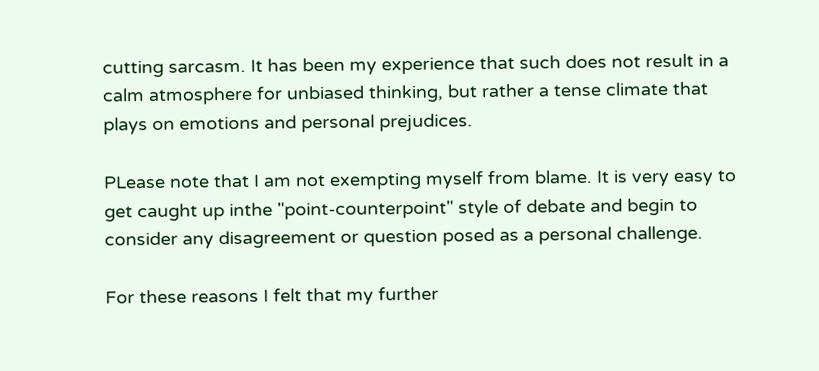cutting sarcasm. It has been my experience that such does not result in a calm atmosphere for unbiased thinking, but rather a tense climate that plays on emotions and personal prejudices.

PLease note that I am not exempting myself from blame. It is very easy to get caught up inthe "point-counterpoint" style of debate and begin to consider any disagreement or question posed as a personal challenge.

For these reasons I felt that my further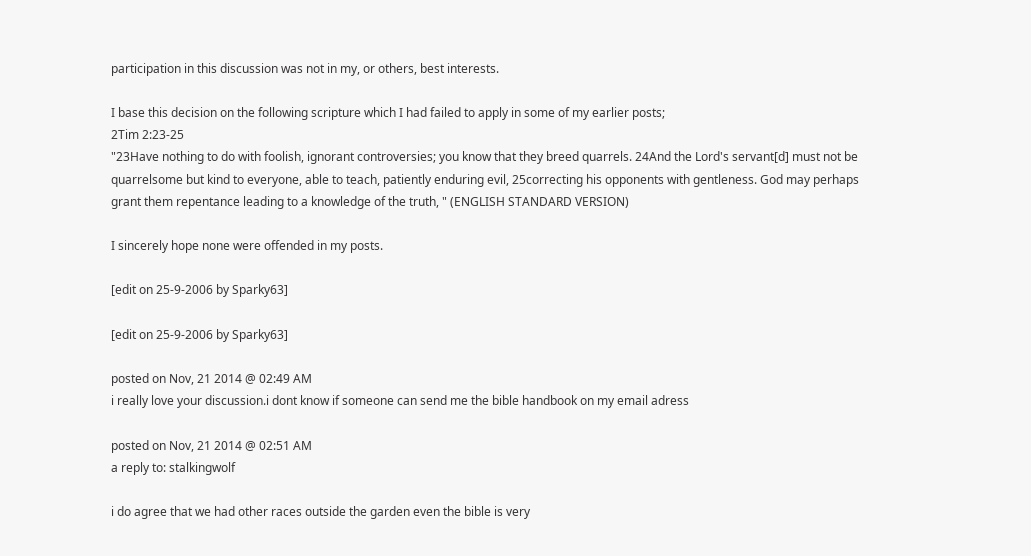participation in this discussion was not in my, or others, best interests.

I base this decision on the following scripture which I had failed to apply in some of my earlier posts;
2Tim 2:23-25
"23Have nothing to do with foolish, ignorant controversies; you know that they breed quarrels. 24And the Lord's servant[d] must not be quarrelsome but kind to everyone, able to teach, patiently enduring evil, 25correcting his opponents with gentleness. God may perhaps grant them repentance leading to a knowledge of the truth, " (ENGLISH STANDARD VERSION)

I sincerely hope none were offended in my posts.

[edit on 25-9-2006 by Sparky63]

[edit on 25-9-2006 by Sparky63]

posted on Nov, 21 2014 @ 02:49 AM
i really love your discussion.i dont know if someone can send me the bible handbook on my email adress

posted on Nov, 21 2014 @ 02:51 AM
a reply to: stalkingwolf

i do agree that we had other races outside the garden even the bible is very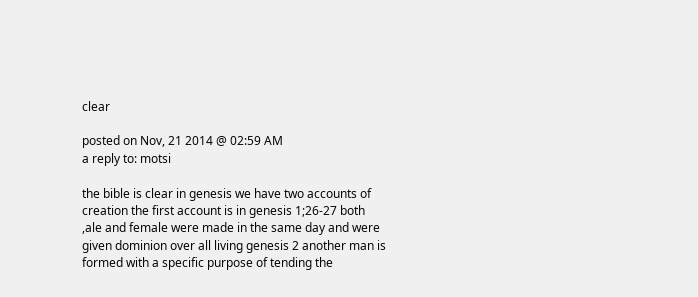clear

posted on Nov, 21 2014 @ 02:59 AM
a reply to: motsi

the bible is clear in genesis we have two accounts of creation the first account is in genesis 1;26-27 both ,ale and female were made in the same day and were given dominion over all living genesis 2 another man is formed with a specific purpose of tending the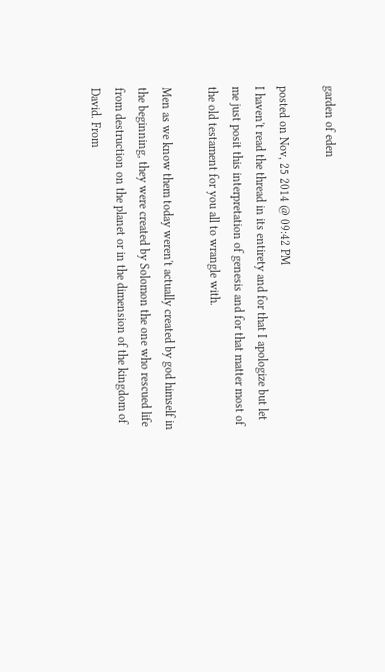garden of eden

posted on Nov, 25 2014 @ 09:42 PM
I haven't read the thread in its entirety and for that I apologize but let me just posit this interpretation of genesis and for that matter most of the old testament for you all to wrangle with.

Men as we know them today weren't actually created by god himself in the beginning, they were created by Solomon the one who rescued life from destruction on the planet or in the dimension of the kingdom of David. From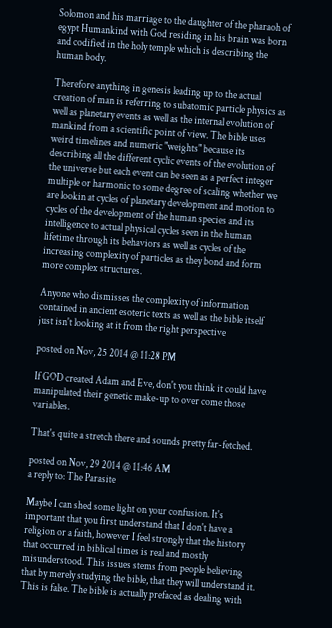Solomon and his marriage to the daughter of the pharaoh of egypt Humankind with God residing in his brain was born and codified in the holy temple which is describing the human body.

Therefore anything in genesis leading up to the actual creation of man is referring to subatomic particle physics as well as planetary events as well as the internal evolution of mankind from a scientific point of view. The bible uses weird timelines and numeric "weights" because its describing all the different cyclic events of the evolution of the universe but each event can be seen as a perfect integer multiple or harmonic to some degree of scaling whether we are lookin at cycles of planetary development and motion to cycles of the development of the human species and its intelligence to actual physical cycles seen in the human lifetime through its behaviors as well as cycles of the increasing complexity of particles as they bond and form more complex structures.

Anyone who dismisses the complexity of information contained in ancient esoteric texts as well as the bible itself just isn't looking at it from the right perspective

posted on Nov, 25 2014 @ 11:28 PM

If GOD created Adam and Eve, don't you think it could have manipulated their genetic make-up to over come those variables.

That's quite a stretch there and sounds pretty far-fetched.

posted on Nov, 29 2014 @ 11:46 AM
a reply to: The Parasite

Maybe I can shed some light on your confusion. It's important that you first understand that I don't have a religion or a faith, however I feel strongly that the history that occurred in biblical times is real and mostly misunderstood. This issues stems from people believing that by merely studying the bible, that they will understand it. This is false. The bible is actually prefaced as dealing with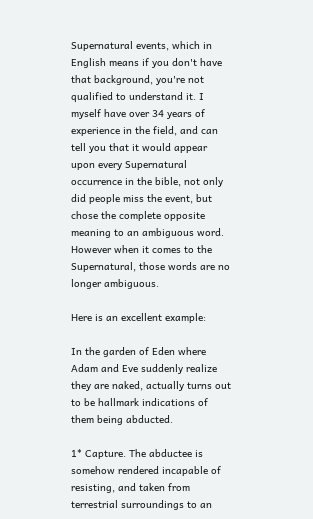Supernatural events, which in English means if you don't have that background, you're not qualified to understand it. I myself have over 34 years of experience in the field, and can tell you that it would appear upon every Supernatural occurrence in the bible, not only did people miss the event, but chose the complete opposite meaning to an ambiguous word. However when it comes to the Supernatural, those words are no longer ambiguous.

Here is an excellent example:

In the garden of Eden where Adam and Eve suddenly realize they are naked, actually turns out to be hallmark indications of them being abducted.

1* Capture. The abductee is somehow rendered incapable of resisting, and taken from terrestrial surroundings to an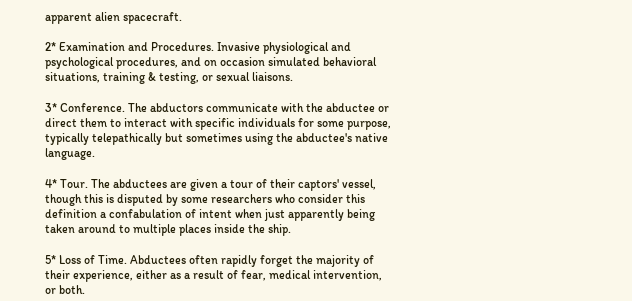apparent alien spacecraft.

2* Examination and Procedures. Invasive physiological and psychological procedures, and on occasion simulated behavioral situations, training & testing, or sexual liaisons.

3* Conference. The abductors communicate with the abductee or direct them to interact with specific individuals for some purpose, typically telepathically but sometimes using the abductee's native language.

4* Tour. The abductees are given a tour of their captors' vessel, though this is disputed by some researchers who consider this definition a confabulation of intent when just apparently being taken around to multiple places inside the ship.

5* Loss of Time. Abductees often rapidly forget the majority of their experience, either as a result of fear, medical intervention, or both.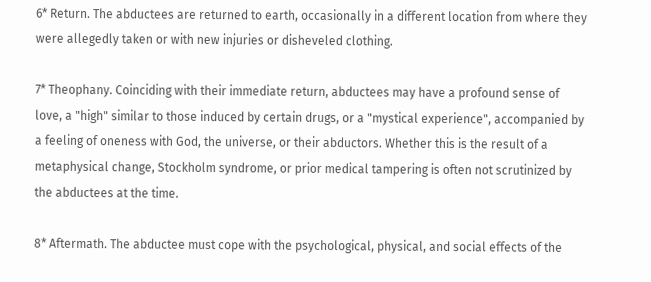6* Return. The abductees are returned to earth, occasionally in a different location from where they were allegedly taken or with new injuries or disheveled clothing.

7* Theophany. Coinciding with their immediate return, abductees may have a profound sense of love, a "high" similar to those induced by certain drugs, or a "mystical experience", accompanied by a feeling of oneness with God, the universe, or their abductors. Whether this is the result of a metaphysical change, Stockholm syndrome, or prior medical tampering is often not scrutinized by the abductees at the time.

8* Aftermath. The abductee must cope with the psychological, physical, and social effects of the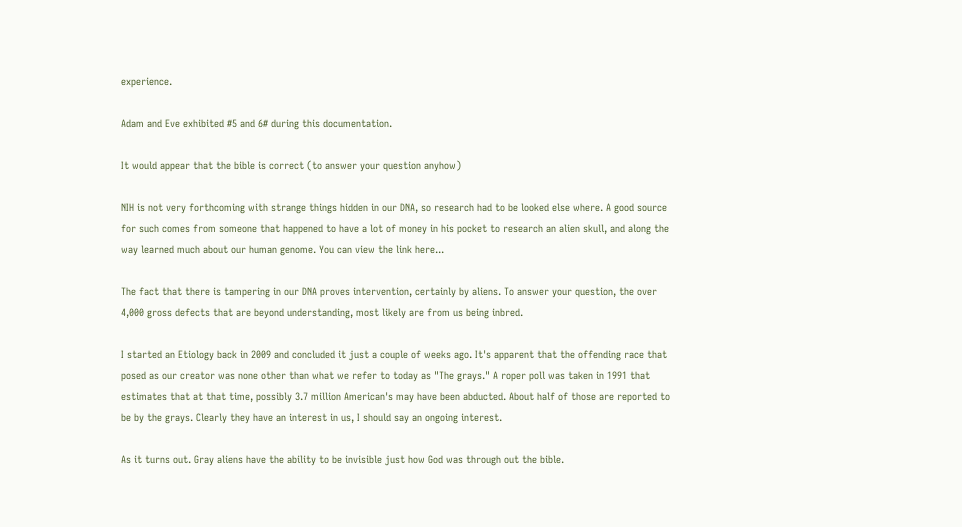experience.

Adam and Eve exhibited #5 and 6# during this documentation.

It would appear that the bible is correct (to answer your question anyhow)

NIH is not very forthcoming with strange things hidden in our DNA, so research had to be looked else where. A good source for such comes from someone that happened to have a lot of money in his pocket to research an alien skull, and along the way learned much about our human genome. You can view the link here...

The fact that there is tampering in our DNA proves intervention, certainly by aliens. To answer your question, the over 4,000 gross defects that are beyond understanding, most likely are from us being inbred.

I started an Etiology back in 2009 and concluded it just a couple of weeks ago. It's apparent that the offending race that posed as our creator was none other than what we refer to today as "The grays." A roper poll was taken in 1991 that estimates that at that time, possibly 3.7 million American's may have been abducted. About half of those are reported to be by the grays. Clearly they have an interest in us, I should say an ongoing interest.

As it turns out. Gray aliens have the ability to be invisible just how God was through out the bible.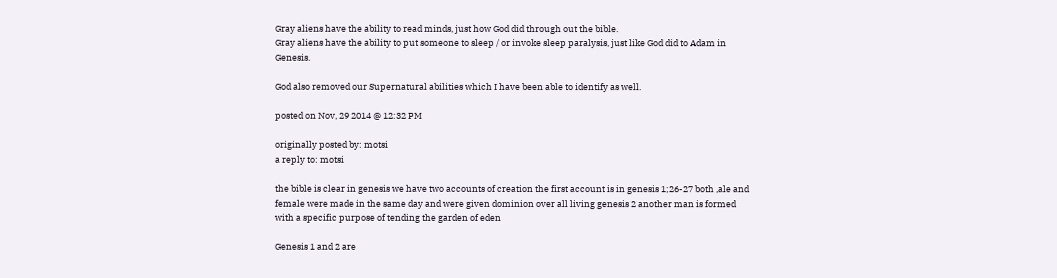Gray aliens have the ability to read minds, just how God did through out the bible.
Gray aliens have the ability to put someone to sleep / or invoke sleep paralysis, just like God did to Adam in Genesis.

God also removed our Supernatural abilities which I have been able to identify as well.

posted on Nov, 29 2014 @ 12:32 PM

originally posted by: motsi
a reply to: motsi

the bible is clear in genesis we have two accounts of creation the first account is in genesis 1;26-27 both ,ale and female were made in the same day and were given dominion over all living genesis 2 another man is formed with a specific purpose of tending the garden of eden

Genesis 1 and 2 are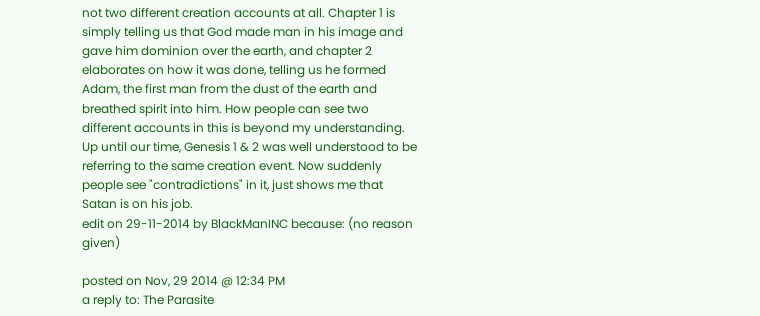not two different creation accounts at all. Chapter 1 is simply telling us that God made man in his image and gave him dominion over the earth, and chapter 2 elaborates on how it was done, telling us he formed Adam, the first man from the dust of the earth and breathed spirit into him. How people can see two different accounts in this is beyond my understanding. Up until our time, Genesis 1 & 2 was well understood to be referring to the same creation event. Now suddenly people see "contradictions" in it, just shows me that Satan is on his job.
edit on 29-11-2014 by BlackManINC because: (no reason given)

posted on Nov, 29 2014 @ 12:34 PM
a reply to: The Parasite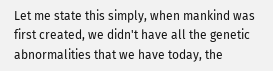Let me state this simply, when mankind was first created, we didn't have all the genetic abnormalities that we have today, the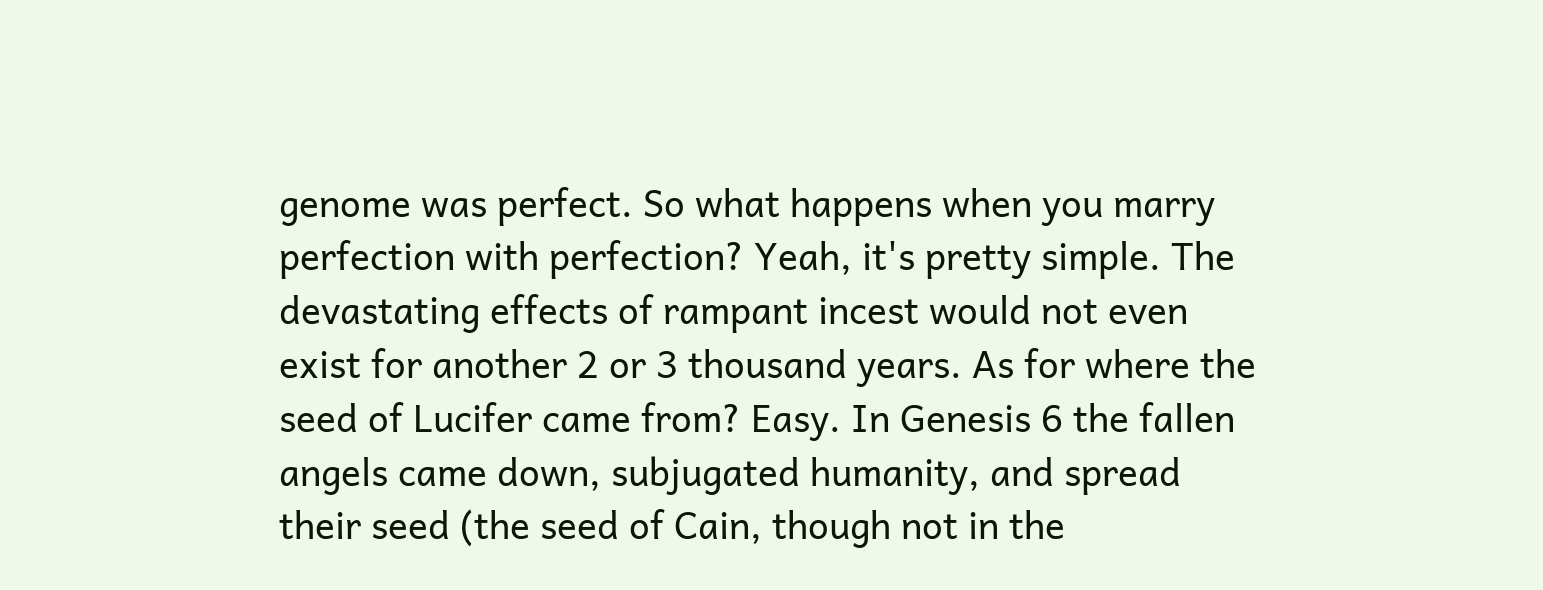genome was perfect. So what happens when you marry perfection with perfection? Yeah, it's pretty simple. The devastating effects of rampant incest would not even exist for another 2 or 3 thousand years. As for where the seed of Lucifer came from? Easy. In Genesis 6 the fallen angels came down, subjugated humanity, and spread their seed (the seed of Cain, though not in the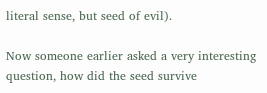literal sense, but seed of evil).

Now someone earlier asked a very interesting question, how did the seed survive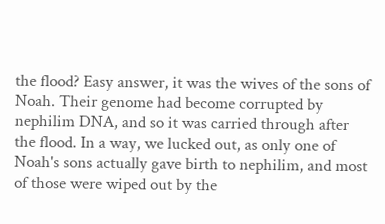the flood? Easy answer, it was the wives of the sons of Noah. Their genome had become corrupted by nephilim DNA, and so it was carried through after the flood. In a way, we lucked out, as only one of Noah's sons actually gave birth to nephilim, and most of those were wiped out by the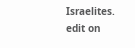Israelites.
edit on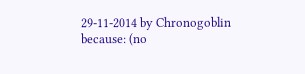29-11-2014 by Chronogoblin because: (no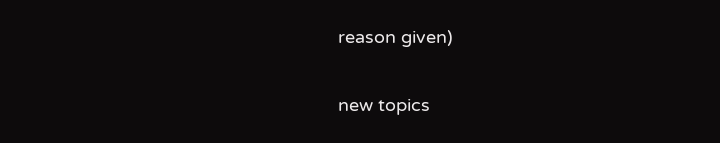reason given)

new topics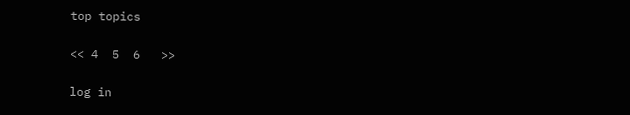top topics

<< 4  5  6   >>

log in